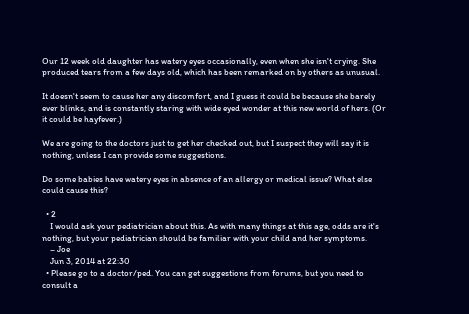Our 12 week old daughter has watery eyes occasionally, even when she isn't crying. She produced tears from a few days old, which has been remarked on by others as unusual.

It doesn't seem to cause her any discomfort, and I guess it could be because she barely ever blinks, and is constantly staring with wide eyed wonder at this new world of hers. (Or it could be hayfever.)

We are going to the doctors just to get her checked out, but I suspect they will say it is nothing, unless I can provide some suggestions.

Do some babies have watery eyes in absence of an allergy or medical issue? What else could cause this?

  • 2
    I would ask your pediatrician about this. As with many things at this age, odds are it's nothing, but your pediatrician should be familiar with your child and her symptoms.
    – Joe
    Jun 3, 2014 at 22:30
  • Please go to a doctor/ped. You can get suggestions from forums, but you need to consult a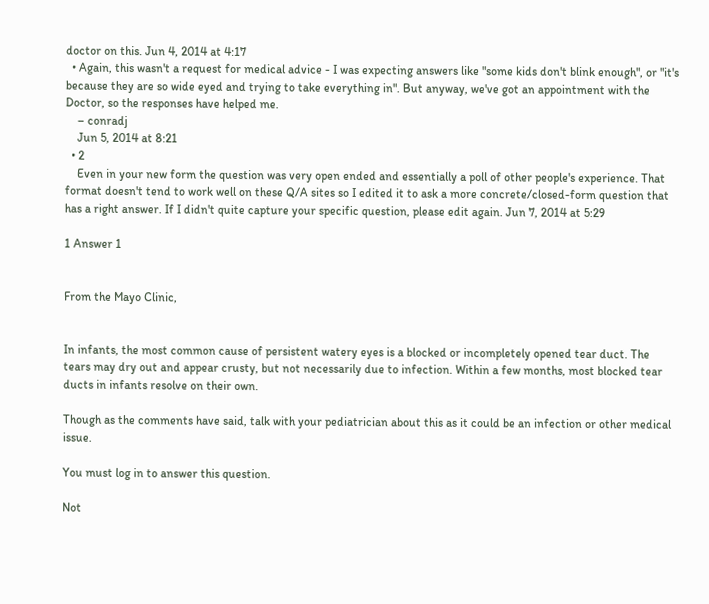doctor on this. Jun 4, 2014 at 4:17
  • Again, this wasn't a request for medical advice - I was expecting answers like "some kids don't blink enough", or "it's because they are so wide eyed and trying to take everything in". But anyway, we've got an appointment with the Doctor, so the responses have helped me.
    – conradj
    Jun 5, 2014 at 8:21
  • 2
    Even in your new form the question was very open ended and essentially a poll of other people's experience. That format doesn't tend to work well on these Q/A sites so I edited it to ask a more concrete/closed-form question that has a right answer. If I didn't quite capture your specific question, please edit again. Jun 7, 2014 at 5:29

1 Answer 1


From the Mayo Clinic,


In infants, the most common cause of persistent watery eyes is a blocked or incompletely opened tear duct. The tears may dry out and appear crusty, but not necessarily due to infection. Within a few months, most blocked tear ducts in infants resolve on their own.

Though as the comments have said, talk with your pediatrician about this as it could be an infection or other medical issue.

You must log in to answer this question.

Not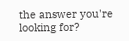the answer you're looking for?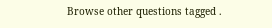Browse other questions tagged .